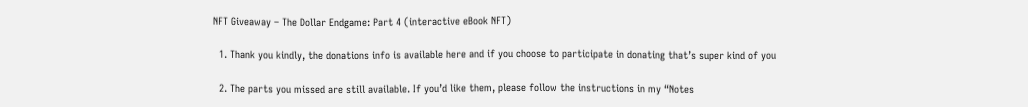NFT Giveaway – The Dollar Endgame: Part 4 (interactive eBook NFT)

  1. Thank you kindly, the donations info is available here and if you choose to participate in donating that’s super kind of you

  2. The parts you missed are still available. If you’d like them, please follow the instructions in my “Notes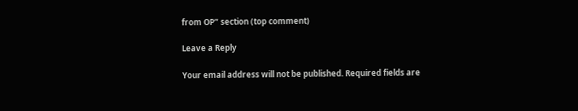from OP” section (top comment)

Leave a Reply

Your email address will not be published. Required fields are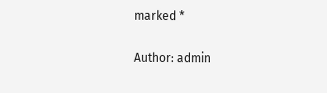marked *

Author: admin